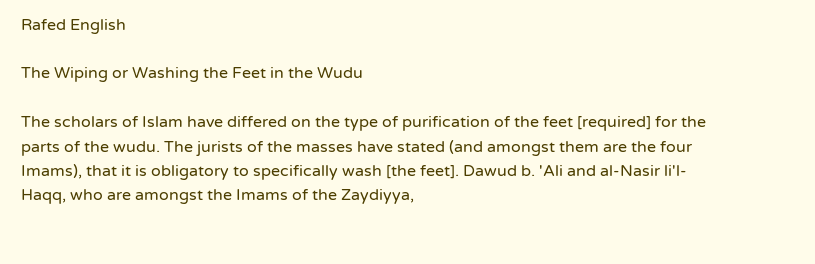Rafed English

The Wiping or Washing the Feet in the Wudu

The scholars of Islam have differed on the type of purification of the feet [required] for the parts of the wudu. The jurists of the masses have stated (and amongst them are the four Imams), that it is obligatory to specifically wash [the feet]. Dawud b. 'Ali and al-Nasir li'l-Haqq, who are amongst the Imams of the Zaydiyya,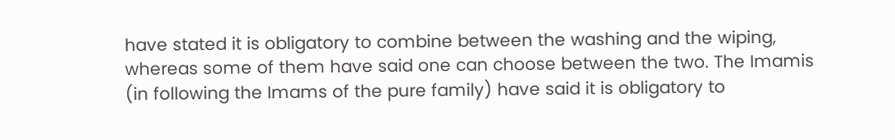have stated it is obligatory to combine between the washing and the wiping, whereas some of them have said one can choose between the two. The Imamis (in following the Imams of the pure family) have said it is obligatory to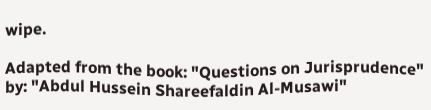wipe.

Adapted from the book: "Questions on Jurisprudence" by: "Abdul Hussein Shareefaldin Al-Musawi"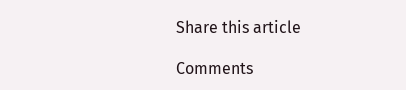Share this article

Comments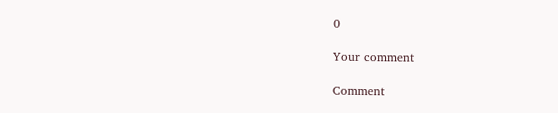0

Your comment

Comment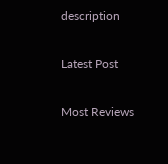description

Latest Post

Most Reviews